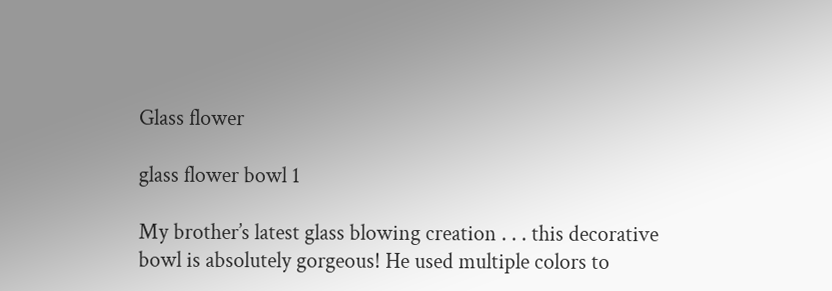Glass flower

glass flower bowl 1

My brother’s latest glass blowing creation . . . this decorative bowl is absolutely gorgeous! He used multiple colors to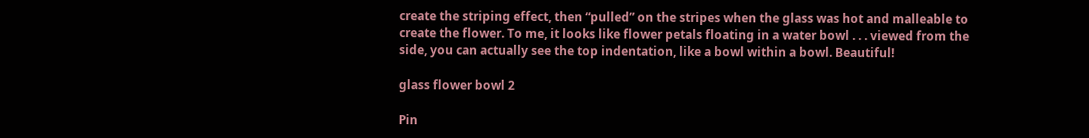create the striping effect, then “pulled” on the stripes when the glass was hot and malleable to create the flower. To me, it looks like flower petals floating in a water bowl . . . viewed from the side, you can actually see the top indentation, like a bowl within a bowl. Beautiful!

glass flower bowl 2

Pin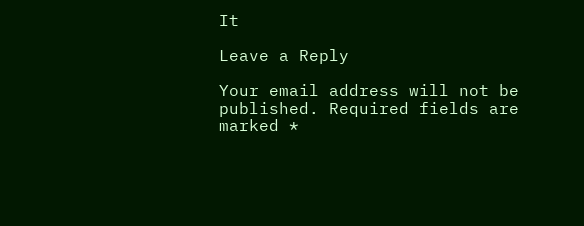It

Leave a Reply

Your email address will not be published. Required fields are marked *